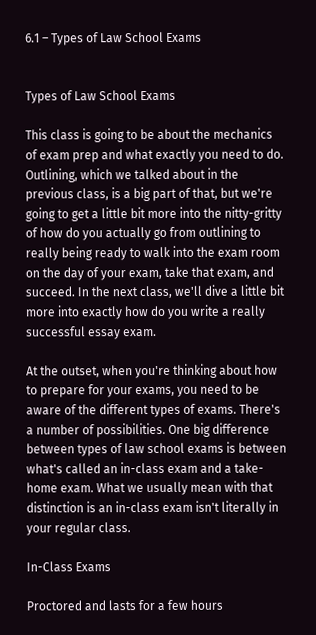6.1 – Types of Law School Exams


Types of Law School Exams

This class is going to be about the mechanics of exam prep and what exactly you need to do. Outlining, which we talked about in the previous class, is a big part of that, but we're going to get a little bit more into the nitty-gritty of how do you actually go from outlining to really being ready to walk into the exam room on the day of your exam, take that exam, and succeed. In the next class, we'll dive a little bit more into exactly how do you write a really successful essay exam.

At the outset, when you're thinking about how to prepare for your exams, you need to be aware of the different types of exams. There's a number of possibilities. One big difference between types of law school exams is between what's called an in-class exam and a take-home exam. What we usually mean with that distinction is an in-class exam isn't literally in your regular class.

In-Class Exams

Proctored and lasts for a few hours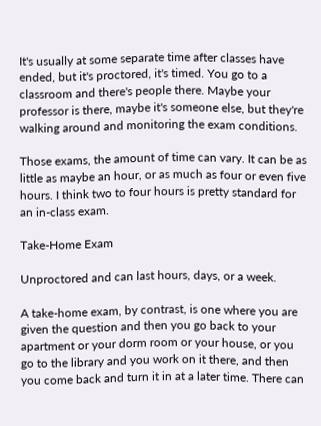It's usually at some separate time after classes have ended, but it's proctored, it's timed. You go to a classroom and there's people there. Maybe your professor is there, maybe it's someone else, but they're walking around and monitoring the exam conditions.

Those exams, the amount of time can vary. It can be as little as maybe an hour, or as much as four or even five hours. I think two to four hours is pretty standard for an in-class exam.

Take-Home Exam

Unproctored and can last hours, days, or a week.

A take-home exam, by contrast, is one where you are given the question and then you go back to your apartment or your dorm room or your house, or you go to the library and you work on it there, and then you come back and turn it in at a later time. There can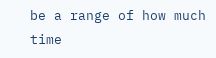be a range of how much time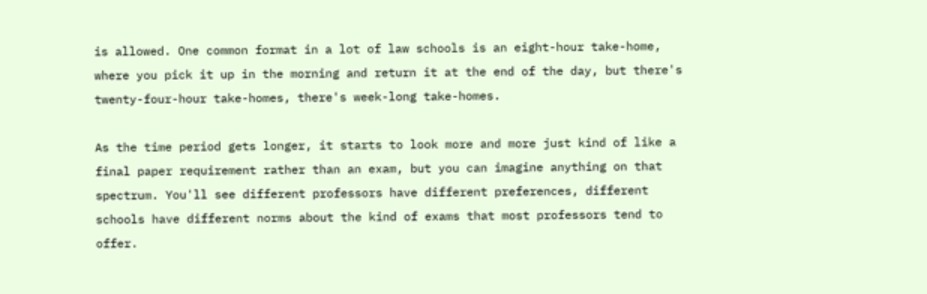is allowed. One common format in a lot of law schools is an eight-hour take-home, where you pick it up in the morning and return it at the end of the day, but there's twenty-four-hour take-homes, there's week-long take-homes.

As the time period gets longer, it starts to look more and more just kind of like a final paper requirement rather than an exam, but you can imagine anything on that spectrum. You'll see different professors have different preferences, different schools have different norms about the kind of exams that most professors tend to offer.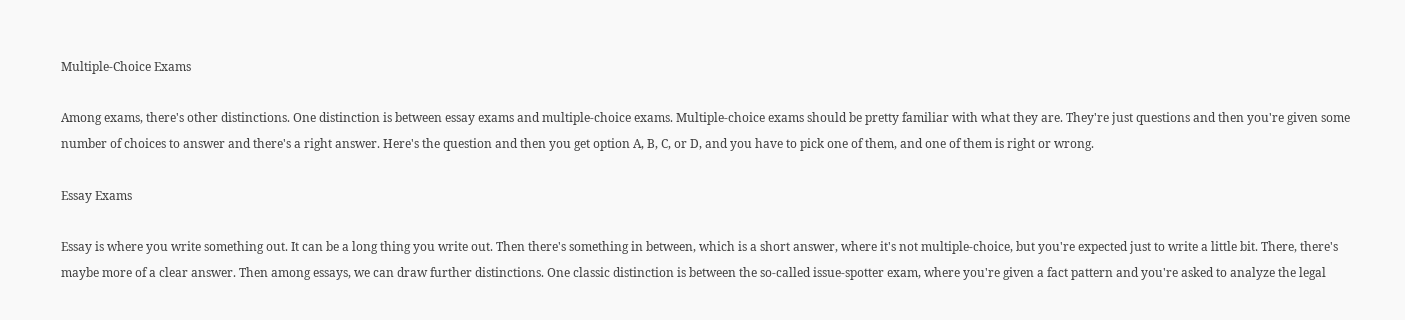Multiple-Choice Exams

Among exams, there's other distinctions. One distinction is between essay exams and multiple-choice exams. Multiple-choice exams should be pretty familiar with what they are. They're just questions and then you're given some number of choices to answer and there's a right answer. Here's the question and then you get option A, B, C, or D, and you have to pick one of them, and one of them is right or wrong.

Essay Exams

Essay is where you write something out. It can be a long thing you write out. Then there's something in between, which is a short answer, where it's not multiple-choice, but you're expected just to write a little bit. There, there's maybe more of a clear answer. Then among essays, we can draw further distinctions. One classic distinction is between the so-called issue-spotter exam, where you're given a fact pattern and you're asked to analyze the legal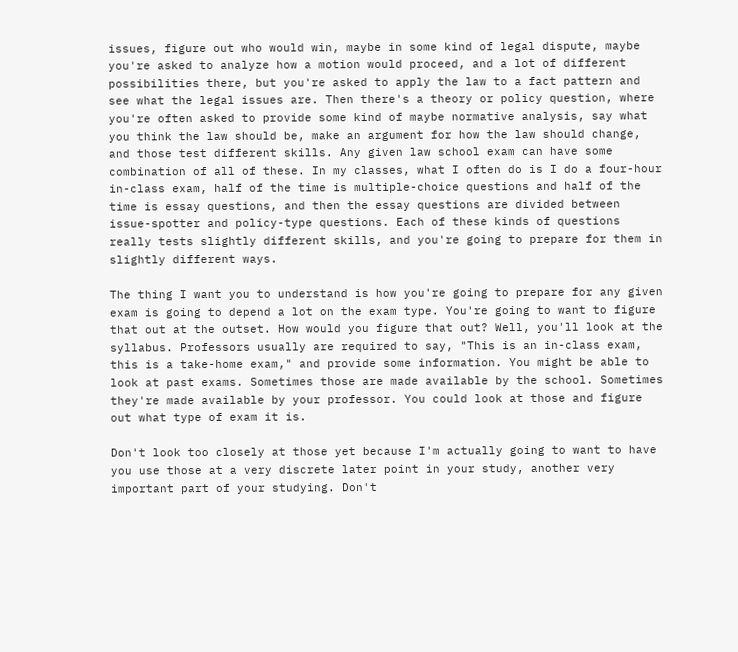issues, figure out who would win, maybe in some kind of legal dispute, maybe you're asked to analyze how a motion would proceed, and a lot of different possibilities there, but you're asked to apply the law to a fact pattern and see what the legal issues are. Then there's a theory or policy question, where you're often asked to provide some kind of maybe normative analysis, say what you think the law should be, make an argument for how the law should change, and those test different skills. Any given law school exam can have some combination of all of these. In my classes, what I often do is I do a four-hour in-class exam, half of the time is multiple-choice questions and half of the time is essay questions, and then the essay questions are divided between issue-spotter and policy-type questions. Each of these kinds of questions really tests slightly different skills, and you're going to prepare for them in slightly different ways.

The thing I want you to understand is how you're going to prepare for any given exam is going to depend a lot on the exam type. You're going to want to figure that out at the outset. How would you figure that out? Well, you'll look at the syllabus. Professors usually are required to say, "This is an in-class exam, this is a take-home exam," and provide some information. You might be able to look at past exams. Sometimes those are made available by the school. Sometimes they're made available by your professor. You could look at those and figure out what type of exam it is.

Don't look too closely at those yet because I'm actually going to want to have you use those at a very discrete later point in your study, another very important part of your studying. Don't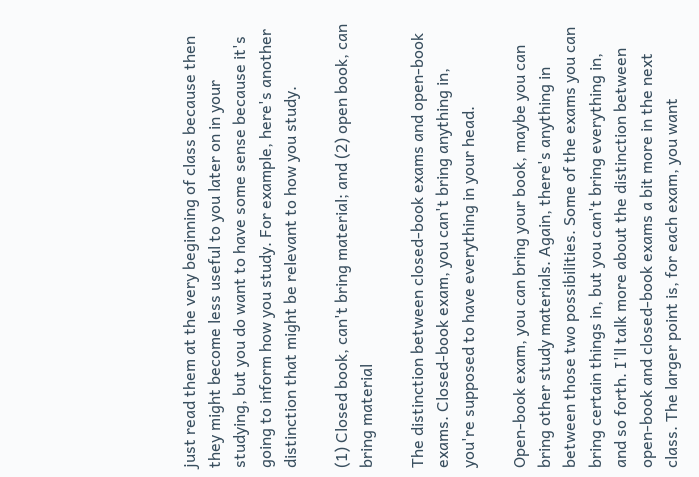just read them at the very beginning of class because then they might become less useful to you later on in your studying, but you do want to have some sense because it's going to inform how you study. For example, here's another distinction that might be relevant to how you study.

(1) Closed book, can't bring material; and (2) open book, can bring material

The distinction between closed-book exams and open-book exams. Closed-book exam, you can't bring anything in, you're supposed to have everything in your head.

Open-book exam, you can bring your book, maybe you can bring other study materials. Again, there's anything in between those two possibilities. Some of the exams you can bring certain things in, but you can't bring everything in, and so forth. I'll talk more about the distinction between open-book and closed-book exams a bit more in the next class. The larger point is, for each exam, you want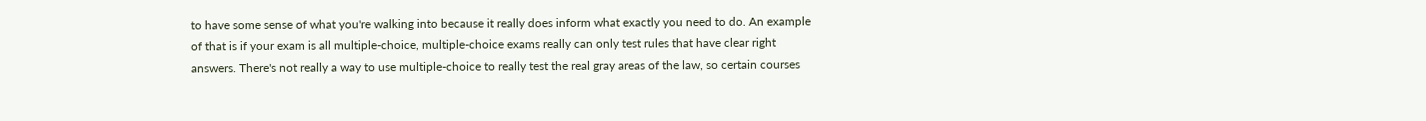to have some sense of what you're walking into because it really does inform what exactly you need to do. An example of that is if your exam is all multiple-choice, multiple-choice exams really can only test rules that have clear right answers. There's not really a way to use multiple-choice to really test the real gray areas of the law, so certain courses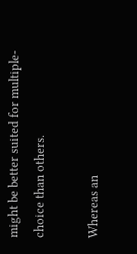might be better suited for multiple-choice than others.

Whereas an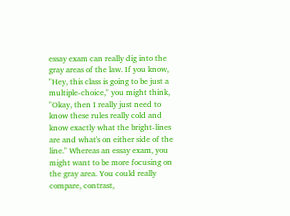essay exam can really dig into the gray areas of the law. If you know, "Hey, this class is going to be just a multiple-choice," you might think, "Okay, then I really just need to know these rules really cold and know exactly what the bright-lines are and what's on either side of the line." Whereas an essay exam, you might want to be more focusing on the gray area. You could really compare, contrast,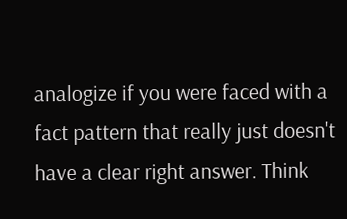analogize if you were faced with a fact pattern that really just doesn't have a clear right answer. Think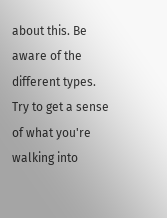about this. Be aware of the different types. Try to get a sense of what you're walking into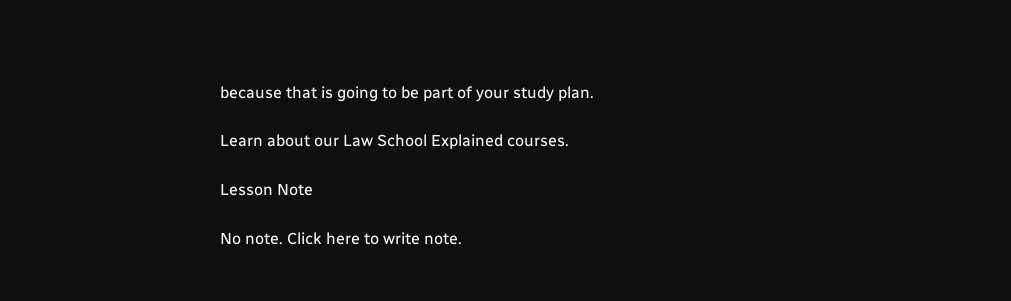because that is going to be part of your study plan.

Learn about our Law School Explained courses.

Lesson Note

No note. Click here to write note.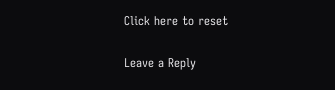Click here to reset

Leave a Reply